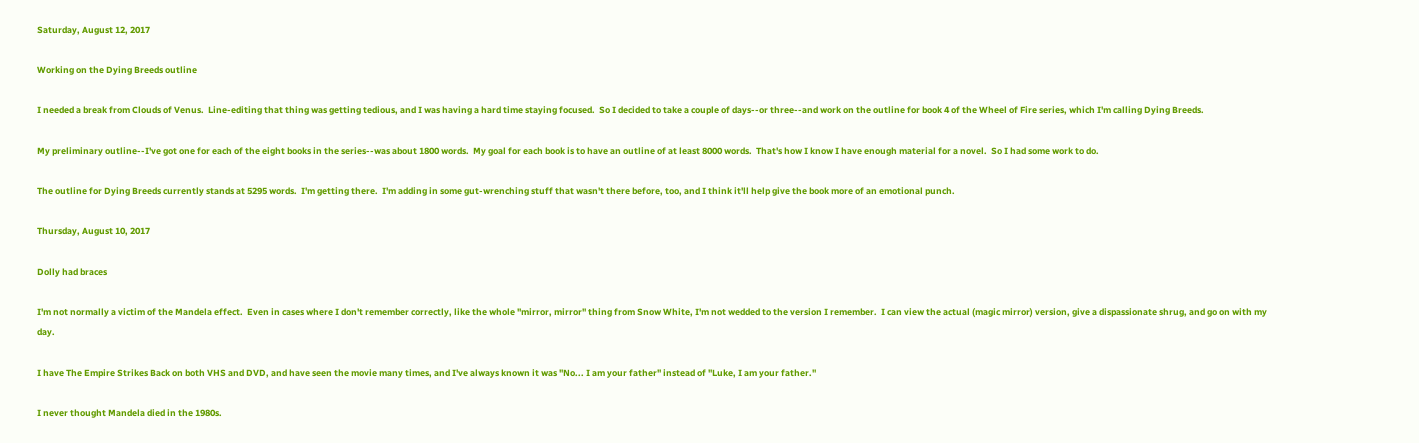Saturday, August 12, 2017

Working on the Dying Breeds outline

I needed a break from Clouds of Venus.  Line-editing that thing was getting tedious, and I was having a hard time staying focused.  So I decided to take a couple of days--or three--and work on the outline for book 4 of the Wheel of Fire series, which I'm calling Dying Breeds.

My preliminary outline--I've got one for each of the eight books in the series--was about 1800 words.  My goal for each book is to have an outline of at least 8000 words.  That's how I know I have enough material for a novel.  So I had some work to do.

The outline for Dying Breeds currently stands at 5295 words.  I'm getting there.  I'm adding in some gut-wrenching stuff that wasn't there before, too, and I think it'll help give the book more of an emotional punch.

Thursday, August 10, 2017

Dolly had braces

I'm not normally a victim of the Mandela effect.  Even in cases where I don't remember correctly, like the whole "mirror, mirror" thing from Snow White, I'm not wedded to the version I remember.  I can view the actual (magic mirror) version, give a dispassionate shrug, and go on with my day.

I have The Empire Strikes Back on both VHS and DVD, and have seen the movie many times, and I've always known it was "No... I am your father" instead of "Luke, I am your father."

I never thought Mandela died in the 1980s.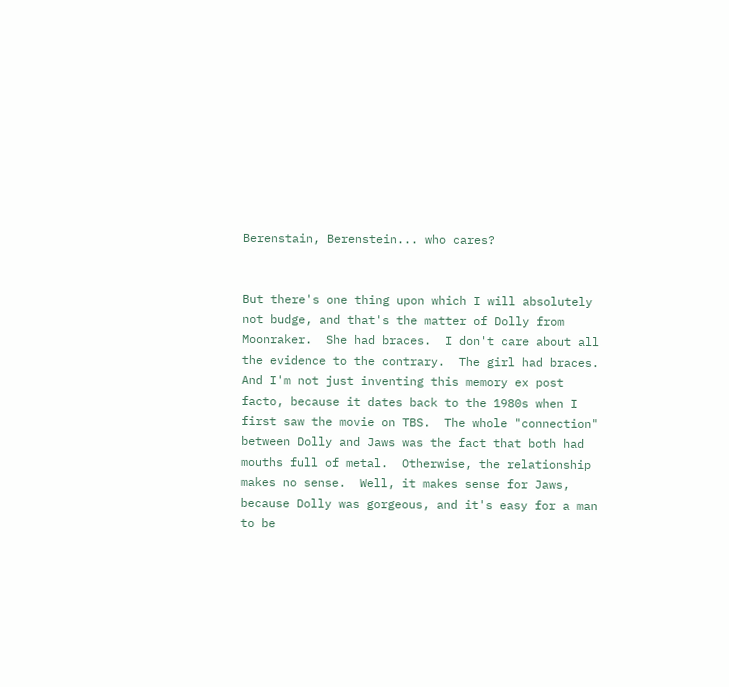Berenstain, Berenstein... who cares?


But there's one thing upon which I will absolutely not budge, and that's the matter of Dolly from Moonraker.  She had braces.  I don't care about all the evidence to the contrary.  The girl had braces.  And I'm not just inventing this memory ex post facto, because it dates back to the 1980s when I first saw the movie on TBS.  The whole "connection" between Dolly and Jaws was the fact that both had mouths full of metal.  Otherwise, the relationship makes no sense.  Well, it makes sense for Jaws, because Dolly was gorgeous, and it's easy for a man to be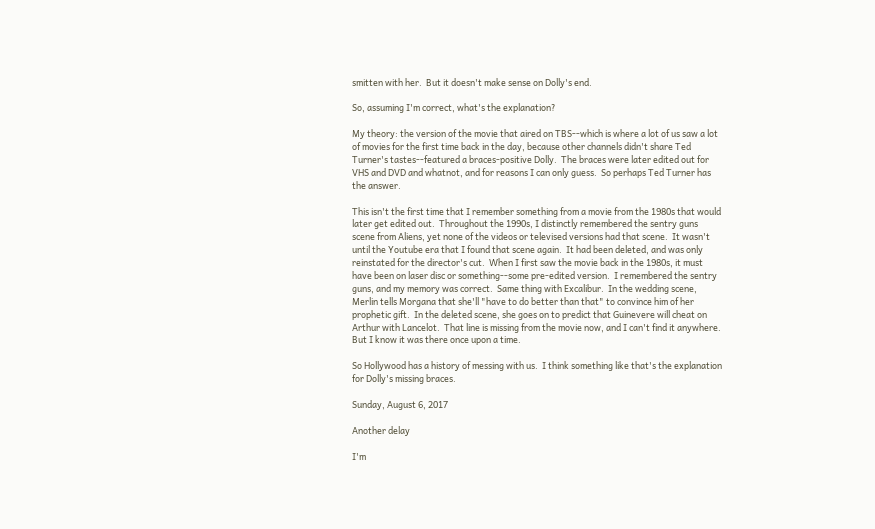smitten with her.  But it doesn't make sense on Dolly's end.

So, assuming I'm correct, what's the explanation?

My theory: the version of the movie that aired on TBS--which is where a lot of us saw a lot of movies for the first time back in the day, because other channels didn't share Ted Turner's tastes--featured a braces-positive Dolly.  The braces were later edited out for VHS and DVD and whatnot, and for reasons I can only guess.  So perhaps Ted Turner has the answer.

This isn't the first time that I remember something from a movie from the 1980s that would later get edited out.  Throughout the 1990s, I distinctly remembered the sentry guns scene from Aliens, yet none of the videos or televised versions had that scene.  It wasn't until the Youtube era that I found that scene again.  It had been deleted, and was only reinstated for the director's cut.  When I first saw the movie back in the 1980s, it must have been on laser disc or something--some pre-edited version.  I remembered the sentry guns, and my memory was correct.  Same thing with Excalibur.  In the wedding scene, Merlin tells Morgana that she'll "have to do better than that" to convince him of her prophetic gift.  In the deleted scene, she goes on to predict that Guinevere will cheat on Arthur with Lancelot.  That line is missing from the movie now, and I can't find it anywhere.  But I know it was there once upon a time.

So Hollywood has a history of messing with us.  I think something like that's the explanation for Dolly's missing braces.

Sunday, August 6, 2017

Another delay

I'm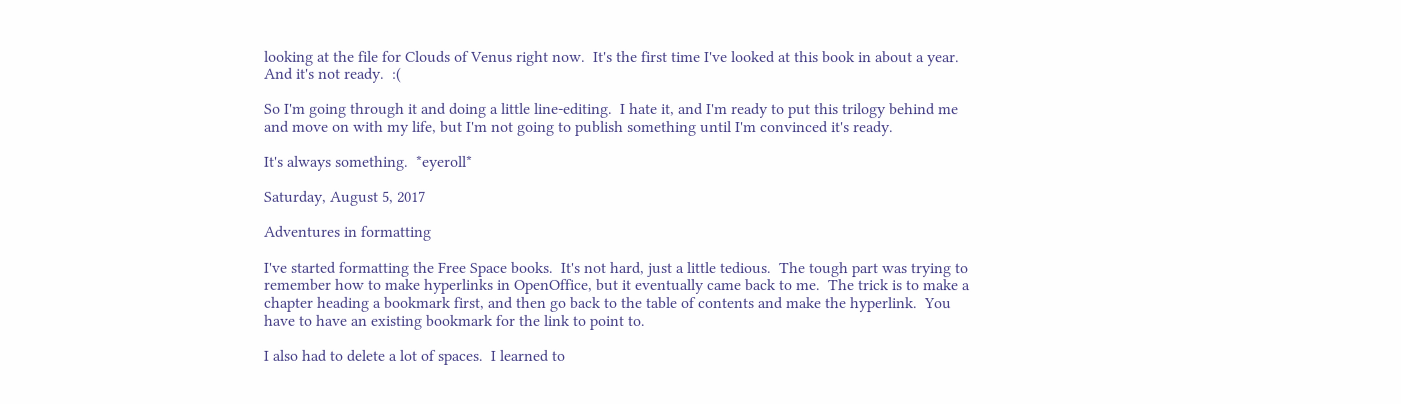looking at the file for Clouds of Venus right now.  It's the first time I've looked at this book in about a year.  And it's not ready.  :(

So I'm going through it and doing a little line-editing.  I hate it, and I'm ready to put this trilogy behind me and move on with my life, but I'm not going to publish something until I'm convinced it's ready.

It's always something.  *eyeroll*

Saturday, August 5, 2017

Adventures in formatting

I've started formatting the Free Space books.  It's not hard, just a little tedious.  The tough part was trying to remember how to make hyperlinks in OpenOffice, but it eventually came back to me.  The trick is to make a chapter heading a bookmark first, and then go back to the table of contents and make the hyperlink.  You have to have an existing bookmark for the link to point to.

I also had to delete a lot of spaces.  I learned to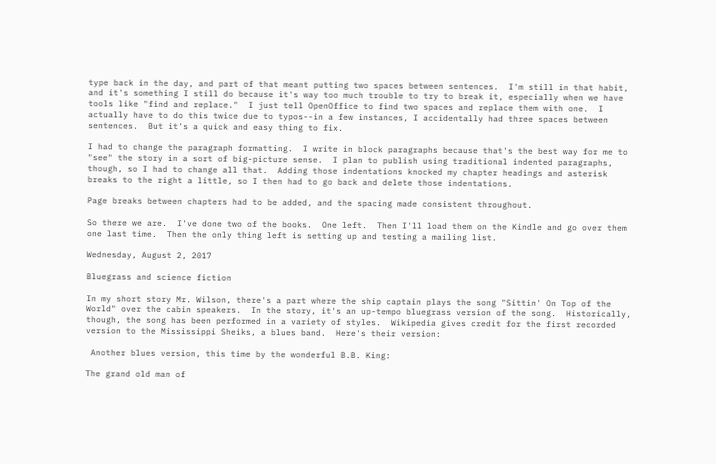type back in the day, and part of that meant putting two spaces between sentences.  I'm still in that habit, and it's something I still do because it's way too much trouble to try to break it, especially when we have tools like "find and replace."  I just tell OpenOffice to find two spaces and replace them with one.  I actually have to do this twice due to typos--in a few instances, I accidentally had three spaces between sentences.  But it's a quick and easy thing to fix.

I had to change the paragraph formatting.  I write in block paragraphs because that's the best way for me to "see" the story in a sort of big-picture sense.  I plan to publish using traditional indented paragraphs, though, so I had to change all that.  Adding those indentations knocked my chapter headings and asterisk breaks to the right a little, so I then had to go back and delete those indentations.

Page breaks between chapters had to be added, and the spacing made consistent throughout.

So there we are.  I've done two of the books.  One left.  Then I'll load them on the Kindle and go over them one last time.  Then the only thing left is setting up and testing a mailing list.

Wednesday, August 2, 2017

Bluegrass and science fiction

In my short story Mr. Wilson, there's a part where the ship captain plays the song "Sittin' On Top of the World" over the cabin speakers.  In the story, it's an up-tempo bluegrass version of the song.  Historically, though, the song has been performed in a variety of styles.  Wikipedia gives credit for the first recorded version to the Mississippi Sheiks, a blues band.  Here's their version:

 Another blues version, this time by the wonderful B.B. King:

The grand old man of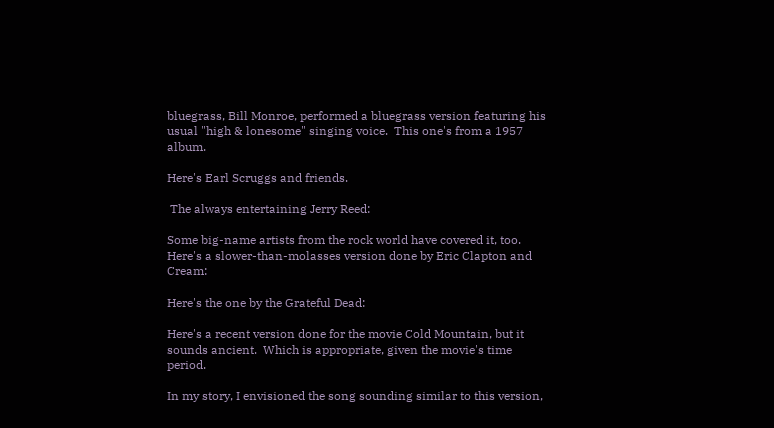bluegrass, Bill Monroe, performed a bluegrass version featuring his usual "high & lonesome" singing voice.  This one's from a 1957 album.

Here's Earl Scruggs and friends.

 The always entertaining Jerry Reed:

Some big-name artists from the rock world have covered it, too.  Here's a slower-than-molasses version done by Eric Clapton and Cream:

Here's the one by the Grateful Dead:

Here's a recent version done for the movie Cold Mountain, but it sounds ancient.  Which is appropriate, given the movie's time period.

In my story, I envisioned the song sounding similar to this version,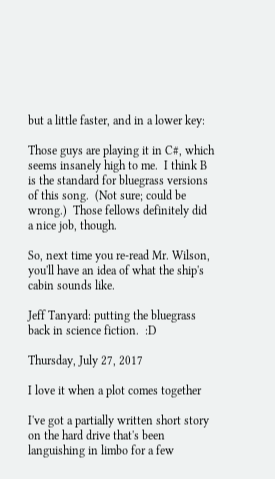but a little faster, and in a lower key:

Those guys are playing it in C#, which seems insanely high to me.  I think B is the standard for bluegrass versions of this song.  (Not sure; could be wrong.)  Those fellows definitely did a nice job, though.

So, next time you re-read Mr. Wilson, you'll have an idea of what the ship's cabin sounds like.

Jeff Tanyard: putting the bluegrass back in science fiction.  :D

Thursday, July 27, 2017

I love it when a plot comes together

I've got a partially written short story on the hard drive that's been languishing in limbo for a few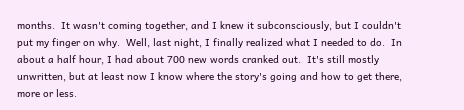months.  It wasn't coming together, and I knew it subconsciously, but I couldn't put my finger on why.  Well, last night, I finally realized what I needed to do.  In about a half hour, I had about 700 new words cranked out.  It's still mostly unwritten, but at least now I know where the story's going and how to get there, more or less.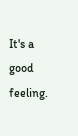It's a good feeling.